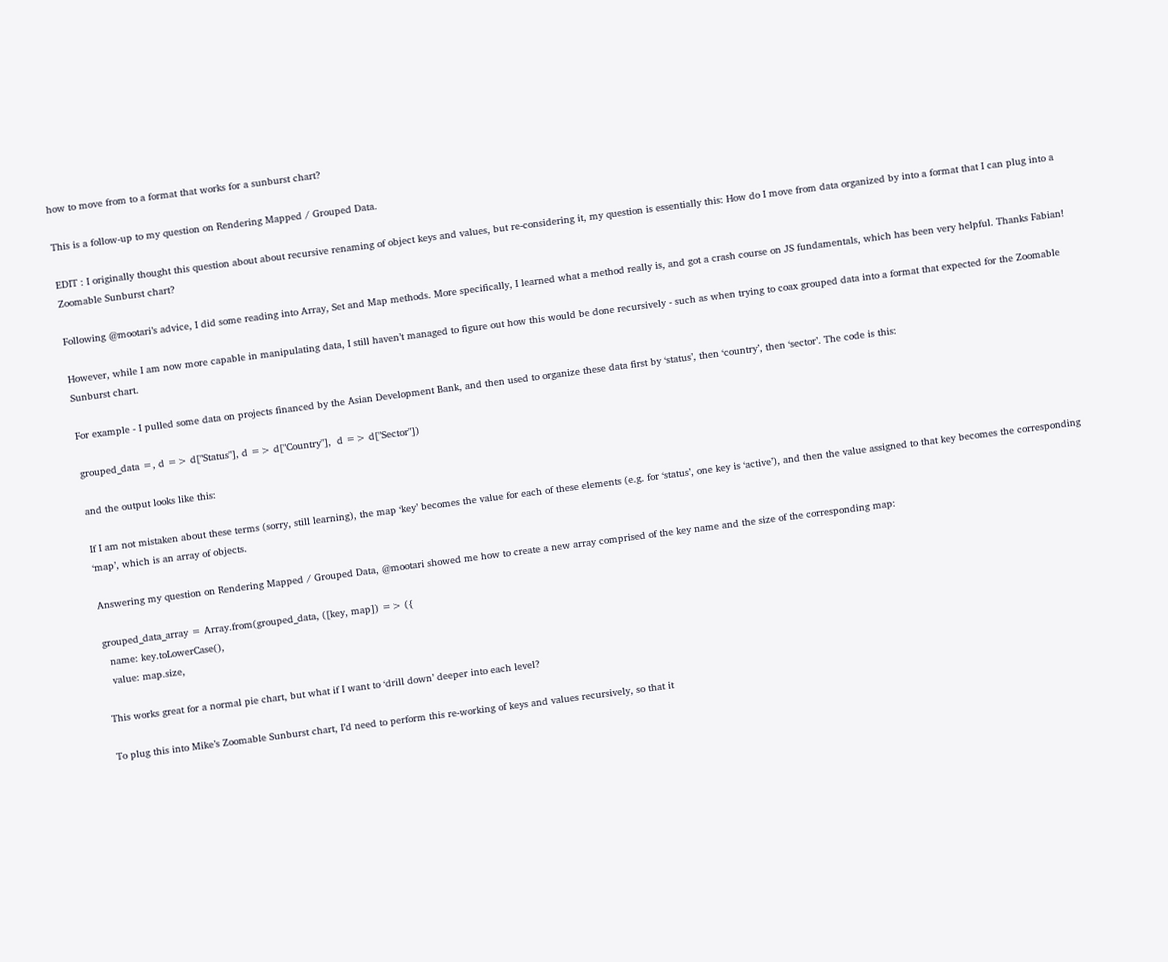how to move from to a format that works for a sunburst chart?

This is a follow-up to my question on Rendering Mapped / Grouped Data.

EDIT : I originally thought this question about about recursive renaming of object keys and values, but re-considering it, my question is essentially this: How do I move from data organized by into a format that I can plug into a Zoomable Sunburst chart?

Following @mootari’s advice, I did some reading into Array, Set and Map methods. More specifically, I learned what a method really is, and got a crash course on JS fundamentals, which has been very helpful. Thanks Fabian!

However, while I am now more capable in manipulating data, I still haven’t managed to figure out how this would be done recursively - such as when trying to coax grouped data into a format that expected for the Zoomable Sunburst chart.

For example - I pulled some data on projects financed by the Asian Development Bank, and then used to organize these data first by ‘status’, then ‘country’, then ‘sector’. The code is this:

grouped_data =, d => d["Status"], d => d["Country"],  d => d["Sector"])

and the output looks like this:

If I am not mistaken about these terms (sorry, still learning), the map ‘key’ becomes the value for each of these elements (e.g. for ‘status’, one key is ‘active’), and then the value assigned to that key becomes the corresponding ‘map’, which is an array of objects.

Answering my question on Rendering Mapped / Grouped Data, @mootari showed me how to create a new array comprised of the key name and the size of the corresponding map:

grouped_data_array = Array.from(grouped_data, ([key, map]) => ({
  name: key.toLowerCase(),
  value: map.size,

This works great for a normal pie chart, but what if I want to ‘drill down’ deeper into each level?

To plug this into Mike’s Zoomable Sunburst chart, I’d need to perform this re-working of keys and values recursively, so that it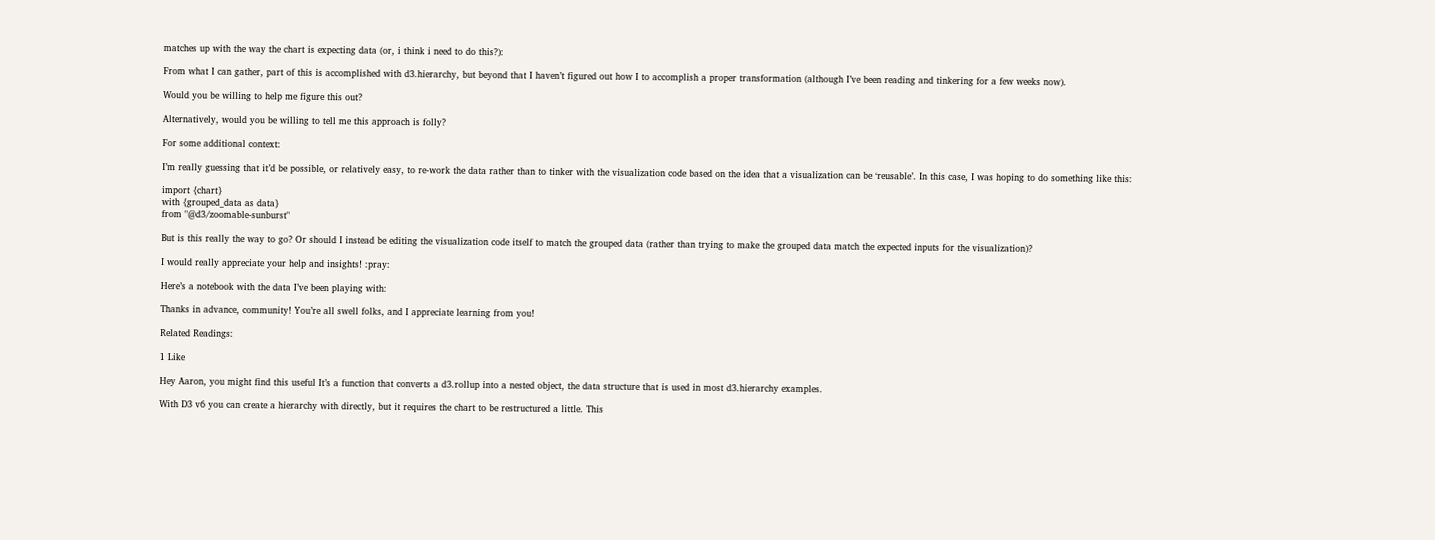matches up with the way the chart is expecting data (or, i think i need to do this?):

From what I can gather, part of this is accomplished with d3.hierarchy, but beyond that I haven’t figured out how I to accomplish a proper transformation (although I’ve been reading and tinkering for a few weeks now).

Would you be willing to help me figure this out?

Alternatively, would you be willing to tell me this approach is folly?

For some additional context:

I’m really guessing that it’d be possible, or relatively easy, to re-work the data rather than to tinker with the visualization code based on the idea that a visualization can be ‘reusable’. In this case, I was hoping to do something like this:

import {chart}
with {grouped_data as data}
from "@d3/zoomable-sunburst"

But is this really the way to go? Or should I instead be editing the visualization code itself to match the grouped data (rather than trying to make the grouped data match the expected inputs for the visualization)?

I would really appreciate your help and insights! :pray:

Here’s a notebook with the data I’ve been playing with:

Thanks in advance, community! You’re all swell folks, and I appreciate learning from you!

Related Readings:

1 Like

Hey Aaron, you might find this useful It’s a function that converts a d3.rollup into a nested object, the data structure that is used in most d3.hierarchy examples.

With D3 v6 you can create a hierarchy with directly, but it requires the chart to be restructured a little. This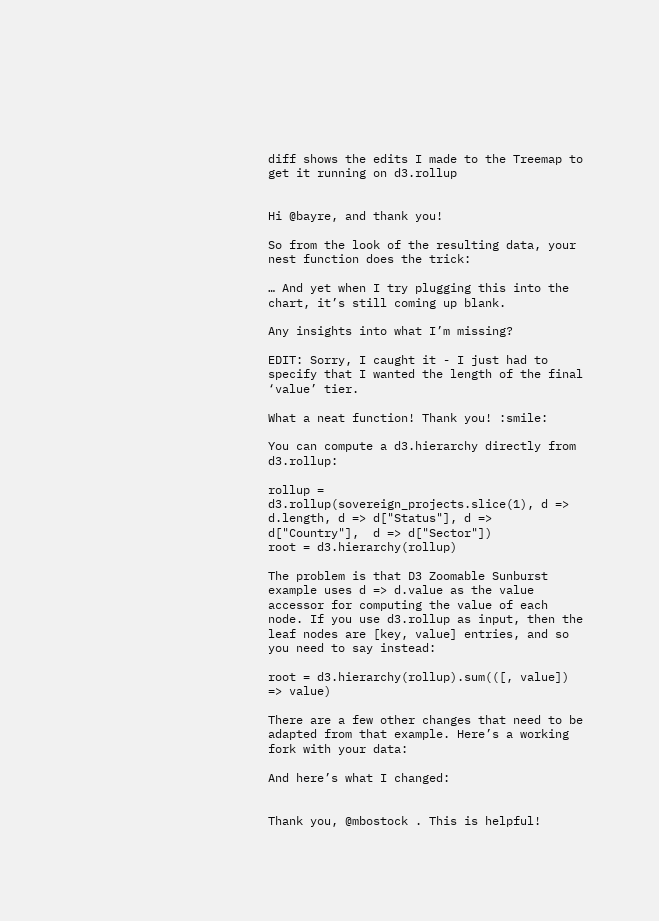diff shows the edits I made to the Treemap to get it running on d3.rollup


Hi @bayre, and thank you!

So from the look of the resulting data, your nest function does the trick:

… And yet when I try plugging this into the chart, it’s still coming up blank.

Any insights into what I’m missing?

EDIT: Sorry, I caught it - I just had to specify that I wanted the length of the final ‘value’ tier.

What a neat function! Thank you! :smile:

You can compute a d3.hierarchy directly from d3.rollup:

rollup = d3.rollup(sovereign_projects.slice(1), d => d.length, d => d["Status"], d => d["Country"],  d => d["Sector"])
root = d3.hierarchy(rollup)

The problem is that D3 Zoomable Sunburst example uses d => d.value as the value accessor for computing the value of each node. If you use d3.rollup as input, then the leaf nodes are [key, value] entries, and so you need to say instead:

root = d3.hierarchy(rollup).sum(([, value]) => value)

There are a few other changes that need to be adapted from that example. Here’s a working fork with your data:

And here’s what I changed:


Thank you, @mbostock . This is helpful!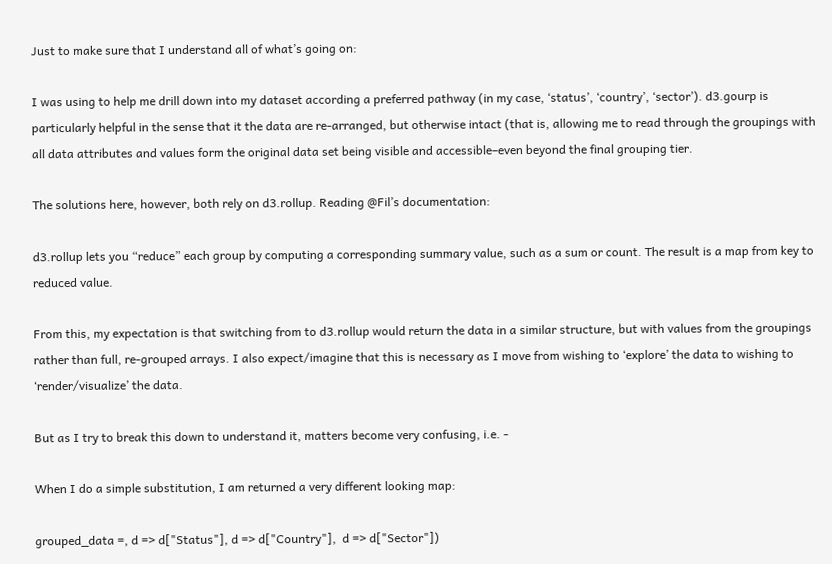Just to make sure that I understand all of what’s going on:

I was using to help me drill down into my dataset according a preferred pathway (in my case, ‘status’, ‘country’, ‘sector’). d3.gourp is particularly helpful in the sense that it the data are re-arranged, but otherwise intact (that is, allowing me to read through the groupings with all data attributes and values form the original data set being visible and accessible–even beyond the final grouping tier.

The solutions here, however, both rely on d3.rollup. Reading @Fil’s documentation:

d3.rollup lets you “reduce” each group by computing a corresponding summary value, such as a sum or count. The result is a map from key to reduced value.

From this, my expectation is that switching from to d3.rollup would return the data in a similar structure, but with values from the groupings rather than full, re-grouped arrays. I also expect/imagine that this is necessary as I move from wishing to ‘explore’ the data to wishing to ‘render/visualize’ the data.

But as I try to break this down to understand it, matters become very confusing, i.e. -

When I do a simple substitution, I am returned a very different looking map:

grouped_data =, d => d["Status"], d => d["Country"],  d => d["Sector"])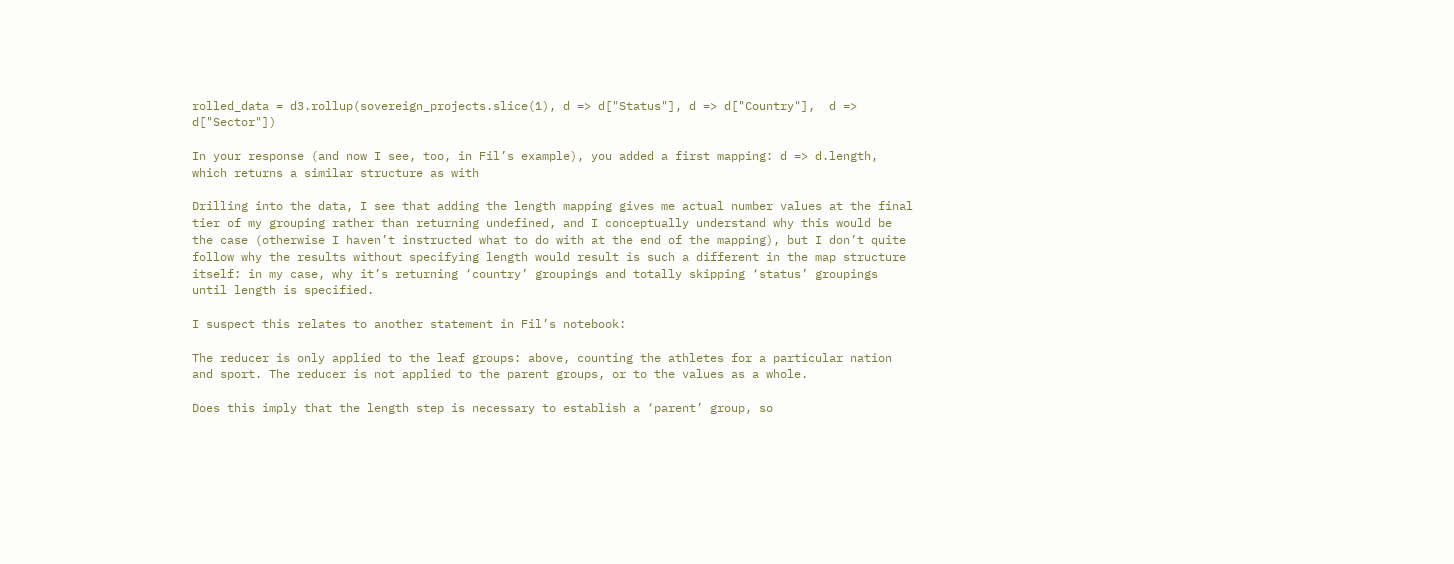rolled_data = d3.rollup(sovereign_projects.slice(1), d => d["Status"], d => d["Country"],  d => d["Sector"])

In your response (and now I see, too, in Fil’s example), you added a first mapping: d => d.length, which returns a similar structure as with

Drilling into the data, I see that adding the length mapping gives me actual number values at the final tier of my grouping rather than returning undefined, and I conceptually understand why this would be the case (otherwise I haven’t instructed what to do with at the end of the mapping), but I don’t quite follow why the results without specifying length would result is such a different in the map structure itself: in my case, why it’s returning ‘country’ groupings and totally skipping ‘status’ groupings until length is specified.

I suspect this relates to another statement in Fil’s notebook:

The reducer is only applied to the leaf groups: above, counting the athletes for a particular nation and sport. The reducer is not applied to the parent groups, or to the values as a whole.

Does this imply that the length step is necessary to establish a ‘parent’ group, so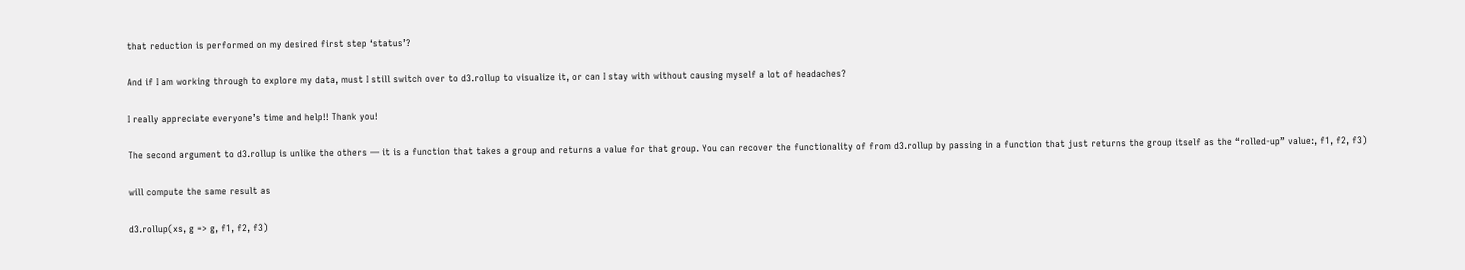that reduction is performed on my desired first step ‘status’?

And if I am working through to explore my data, must I still switch over to d3.rollup to visualize it, or can I stay with without causing myself a lot of headaches?

I really appreciate everyone’s time and help!! Thank you!

The second argument to d3.rollup is unlike the others — it is a function that takes a group and returns a value for that group. You can recover the functionality of from d3.rollup by passing in a function that just returns the group itself as the “rolled-up” value:, f1, f2, f3)

will compute the same result as

d3.rollup(xs, g => g, f1, f2, f3)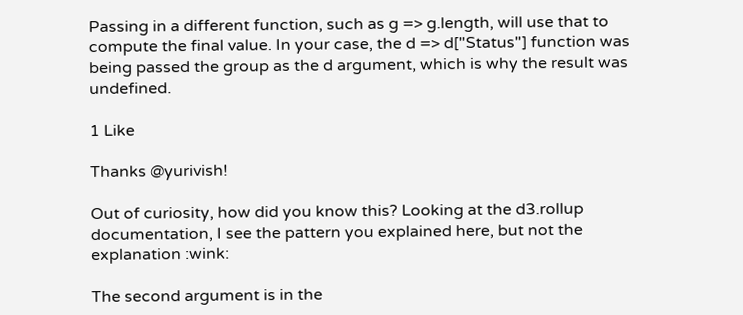Passing in a different function, such as g => g.length, will use that to compute the final value. In your case, the d => d["Status"] function was being passed the group as the d argument, which is why the result was undefined.

1 Like

Thanks @yurivish!

Out of curiosity, how did you know this? Looking at the d3.rollup documentation, I see the pattern you explained here, but not the explanation :wink:

The second argument is in the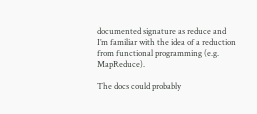documented signature as reduce and I’m familiar with the idea of a reduction from functional programming (e.g. MapReduce).

The docs could probably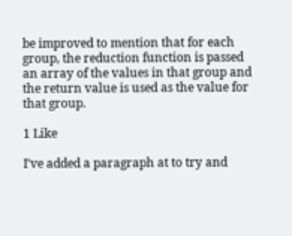be improved to mention that for each group, the reduction function is passed an array of the values in that group and the return value is used as the value for that group.

1 Like

I’ve added a paragraph at to try and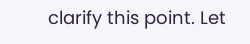clarify this point. Let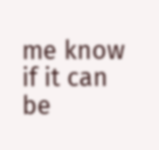me know if it can be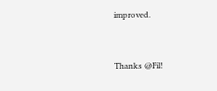improved.


Thanks @Fil!